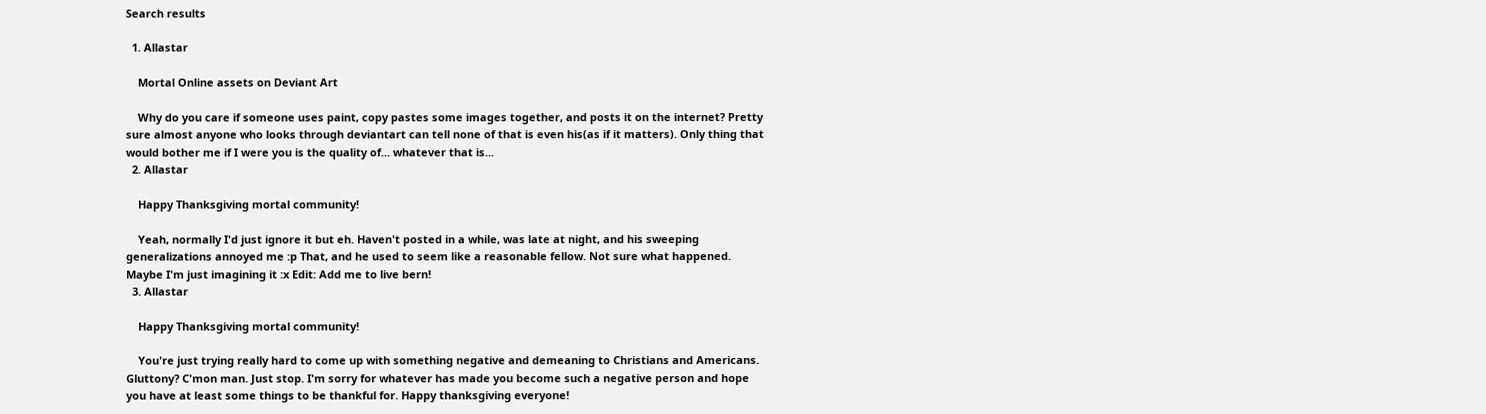Search results

  1. Allastar

    Mortal Online assets on Deviant Art

    Why do you care if someone uses paint, copy pastes some images together, and posts it on the internet? Pretty sure almost anyone who looks through deviantart can tell none of that is even his(as if it matters). Only thing that would bother me if I were you is the quality of... whatever that is...
  2. Allastar

    Happy Thanksgiving mortal community!

    Yeah, normally I'd just ignore it but eh. Haven't posted in a while, was late at night, and his sweeping generalizations annoyed me :p That, and he used to seem like a reasonable fellow. Not sure what happened. Maybe I'm just imagining it :x Edit: Add me to live bern!
  3. Allastar

    Happy Thanksgiving mortal community!

    You're just trying really hard to come up with something negative and demeaning to Christians and Americans. Gluttony? C'mon man. Just stop. I'm sorry for whatever has made you become such a negative person and hope you have at least some things to be thankful for. Happy thanksgiving everyone!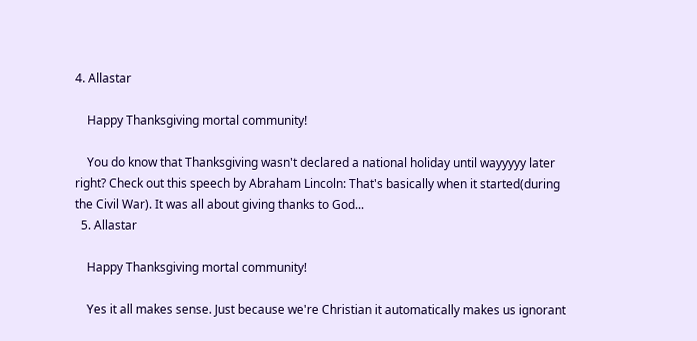4. Allastar

    Happy Thanksgiving mortal community!

    You do know that Thanksgiving wasn't declared a national holiday until wayyyyy later right? Check out this speech by Abraham Lincoln: That's basically when it started(during the Civil War). It was all about giving thanks to God...
  5. Allastar

    Happy Thanksgiving mortal community!

    Yes it all makes sense. Just because we're Christian it automatically makes us ignorant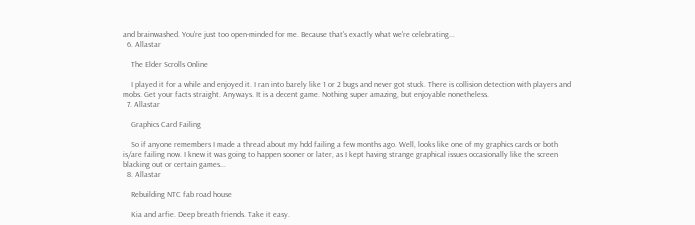and brainwashed. You're just too open-minded for me. Because that's exactly what we're celebrating...
  6. Allastar

    The Elder Scrolls Online

    I played it for a while and enjoyed it. I ran into barely like 1 or 2 bugs and never got stuck. There is collision detection with players and mobs. Get your facts straight. Anyways. It is a decent game. Nothing super amazing, but enjoyable nonetheless.
  7. Allastar

    Graphics Card Failing

    So if anyone remembers I made a thread about my hdd failing a few months ago. Well, looks like one of my graphics cards or both is/are failing now. I knew it was going to happen sooner or later, as I kept having strange graphical issues occasionally like the screen blacking out or certain games...
  8. Allastar

    Rebuilding NTC fab road house

    Kia and arfie. Deep breath friends. Take it easy.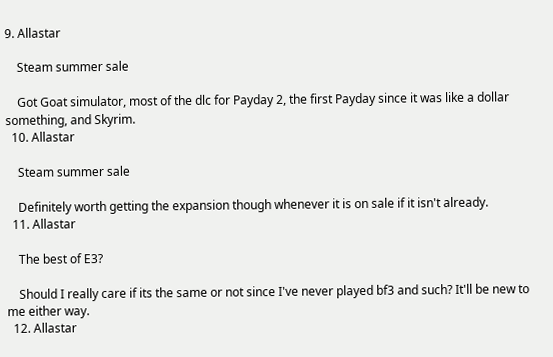9. Allastar

    Steam summer sale

    Got Goat simulator, most of the dlc for Payday 2, the first Payday since it was like a dollar something, and Skyrim.
  10. Allastar

    Steam summer sale

    Definitely worth getting the expansion though whenever it is on sale if it isn't already.
  11. Allastar

    The best of E3?

    Should I really care if its the same or not since I've never played bf3 and such? It'll be new to me either way.
  12. Allastar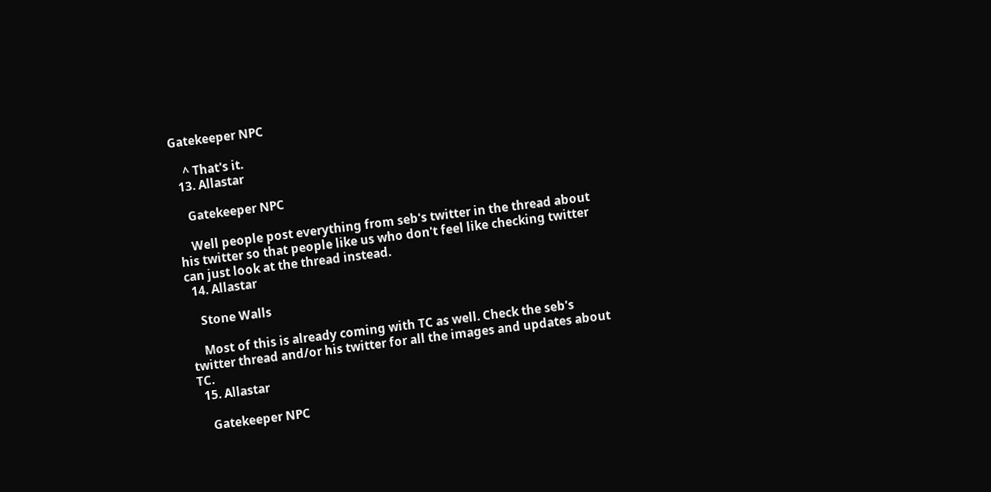Gatekeeper NPC

    ^ That's it.
  13. Allastar

    Gatekeeper NPC

    Well people post everything from seb's twitter in the thread about his twitter so that people like us who don't feel like checking twitter can just look at the thread instead.
  14. Allastar

    Stone Walls

    Most of this is already coming with TC as well. Check the seb's twitter thread and/or his twitter for all the images and updates about TC.
  15. Allastar

    Gatekeeper NPC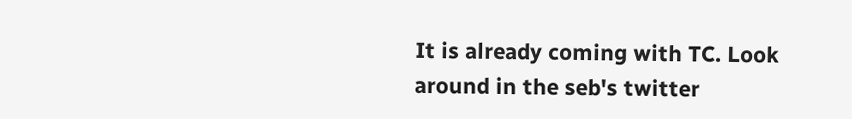It is already coming with TC. Look around in the seb's twitter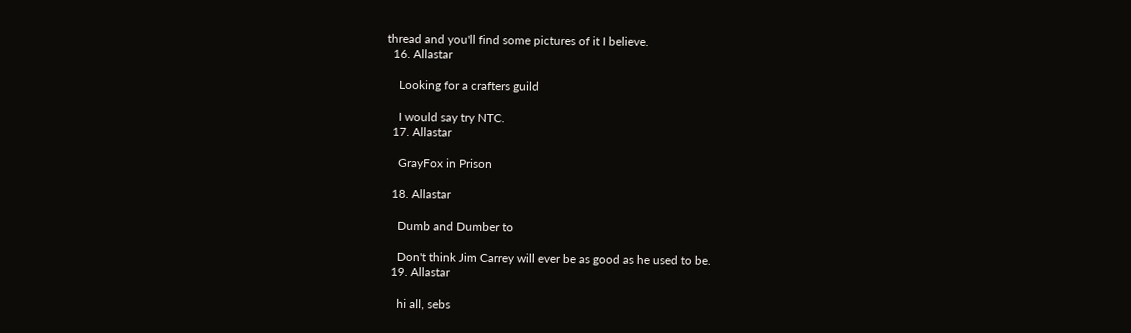thread and you'll find some pictures of it I believe.
  16. Allastar

    Looking for a crafters guild

    I would say try NTC.
  17. Allastar

    GrayFox in Prison

  18. Allastar

    Dumb and Dumber to

    Don't think Jim Carrey will ever be as good as he used to be.
  19. Allastar

    hi all, sebs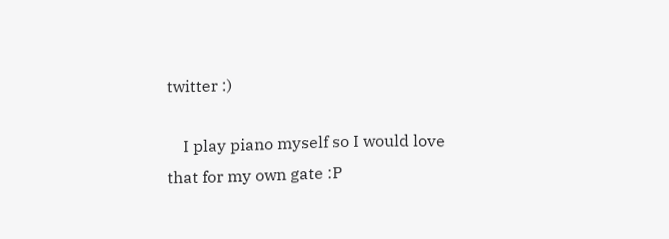twitter :)

    I play piano myself so I would love that for my own gate :P